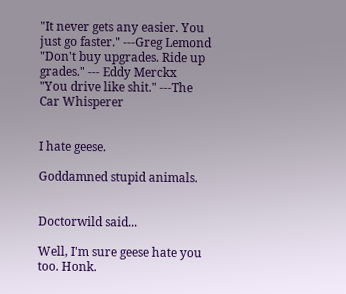"It never gets any easier. You just go faster." ---Greg Lemond
"Don't buy upgrades. Ride up grades." --- Eddy Merckx
"You drive like shit." ---The Car Whisperer


I hate geese.

Goddamned stupid animals.


Doctorwild said...

Well, I'm sure geese hate you too. Honk.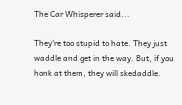The Car Whisperer said...

They're too stupid to hate. They just waddle and get in the way. But, if you honk at them, they will skedaddle.